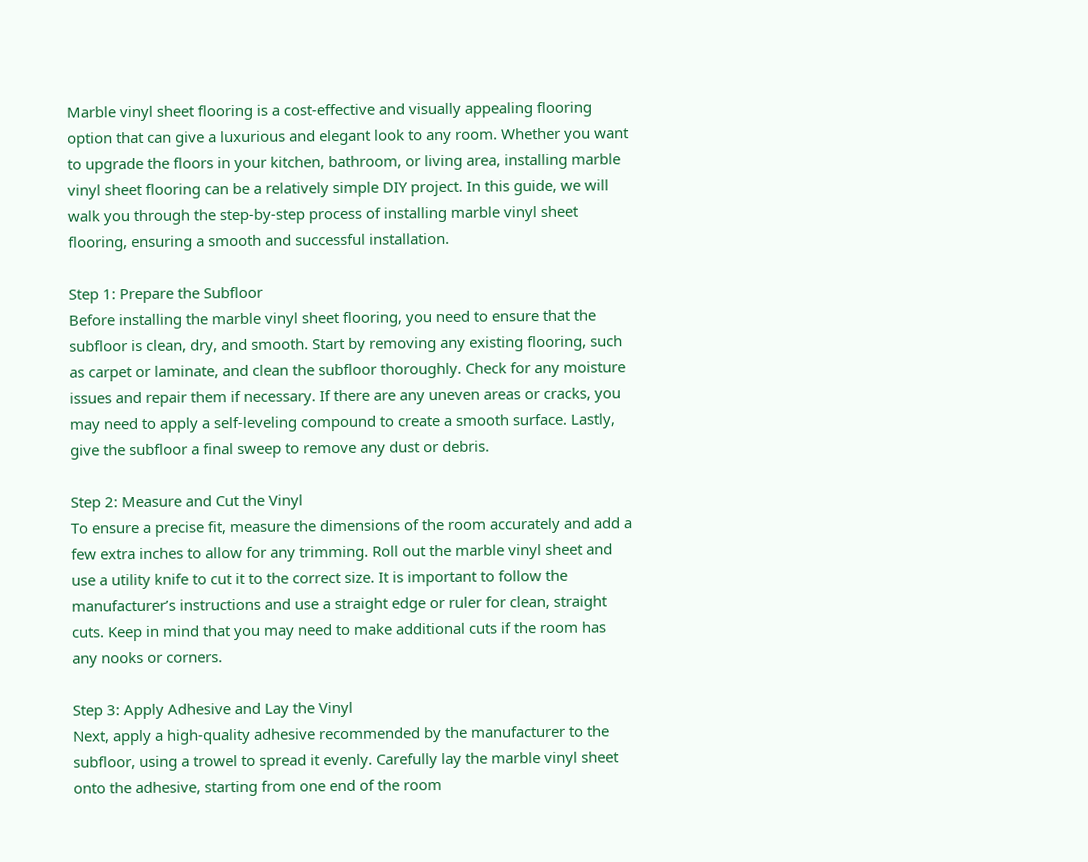Marble vinyl sheet flooring is a cost-effective and visually appealing flooring option that can give a luxurious and elegant look to any room. Whether you want to upgrade the floors in your kitchen, bathroom, or living area, installing marble vinyl sheet flooring can be a relatively simple DIY project. In this guide, we will walk you through the step-by-step process of installing marble vinyl sheet flooring, ensuring a smooth and successful installation.

Step 1: Prepare the Subfloor
Before installing the marble vinyl sheet flooring, you need to ensure that the subfloor is clean, dry, and smooth. Start by removing any existing flooring, such as carpet or laminate, and clean the subfloor thoroughly. Check for any moisture issues and repair them if necessary. If there are any uneven areas or cracks, you may need to apply a self-leveling compound to create a smooth surface. Lastly, give the subfloor a final sweep to remove any dust or debris.

Step 2: Measure and Cut the Vinyl
To ensure a precise fit, measure the dimensions of the room accurately and add a few extra inches to allow for any trimming. Roll out the marble vinyl sheet and use a utility knife to cut it to the correct size. It is important to follow the manufacturer’s instructions and use a straight edge or ruler for clean, straight cuts. Keep in mind that you may need to make additional cuts if the room has any nooks or corners.

Step 3: Apply Adhesive and Lay the Vinyl
Next, apply a high-quality adhesive recommended by the manufacturer to the subfloor, using a trowel to spread it evenly. Carefully lay the marble vinyl sheet onto the adhesive, starting from one end of the room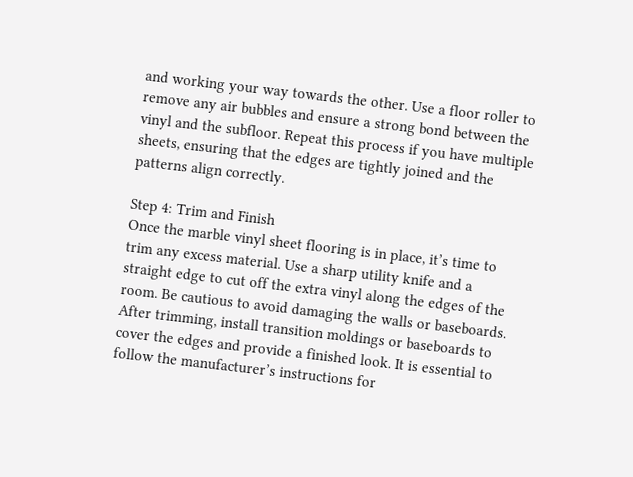and working your way towards the other. Use a floor roller to remove any air bubbles and ensure a strong bond between the vinyl and the subfloor. Repeat this process if you have multiple sheets, ensuring that the edges are tightly joined and the patterns align correctly.

Step 4: Trim and Finish
Once the marble vinyl sheet flooring is in place, it’s time to trim any excess material. Use a sharp utility knife and a straight edge to cut off the extra vinyl along the edges of the room. Be cautious to avoid damaging the walls or baseboards. After trimming, install transition moldings or baseboards to cover the edges and provide a finished look. It is essential to follow the manufacturer’s instructions for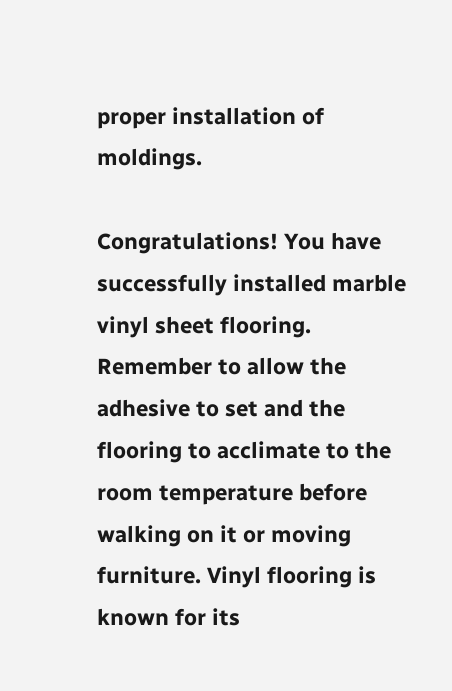proper installation of moldings.

Congratulations! You have successfully installed marble vinyl sheet flooring. Remember to allow the adhesive to set and the flooring to acclimate to the room temperature before walking on it or moving furniture. Vinyl flooring is known for its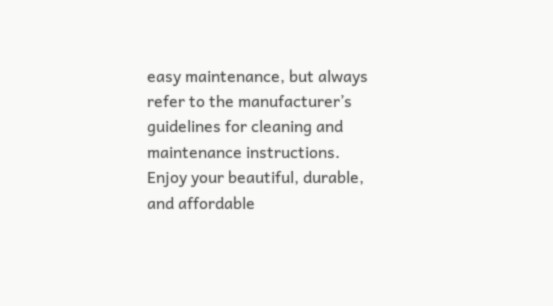easy maintenance, but always refer to the manufacturer’s guidelines for cleaning and maintenance instructions. Enjoy your beautiful, durable, and affordable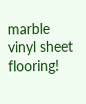marble vinyl sheet flooring!